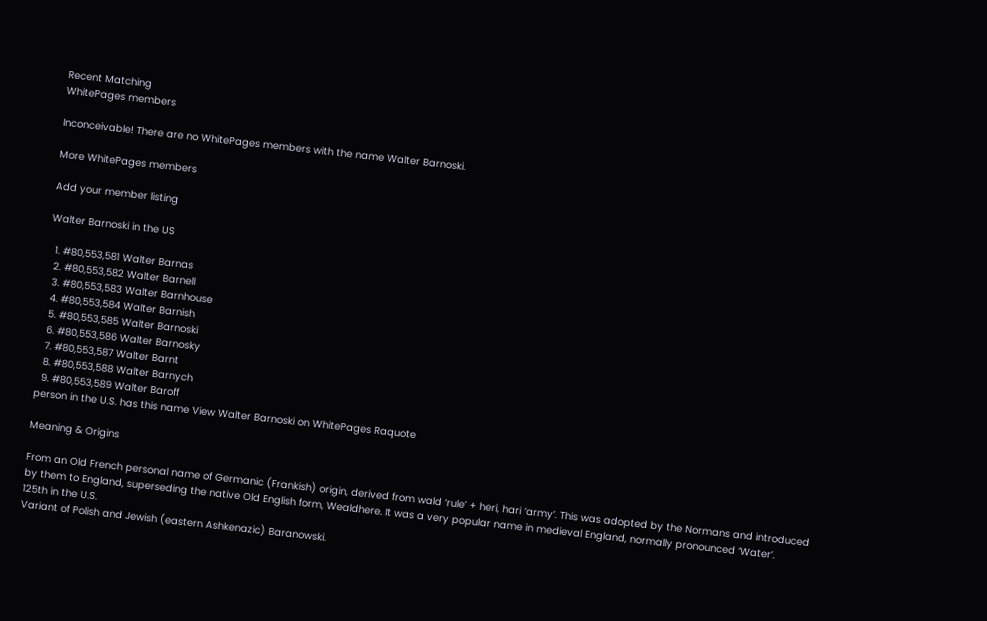Recent Matching
WhitePages members

Inconceivable! There are no WhitePages members with the name Walter Barnoski.

More WhitePages members

Add your member listing

Walter Barnoski in the US

  1. #80,553,581 Walter Barnas
  2. #80,553,582 Walter Barnell
  3. #80,553,583 Walter Barnhouse
  4. #80,553,584 Walter Barnish
  5. #80,553,585 Walter Barnoski
  6. #80,553,586 Walter Barnosky
  7. #80,553,587 Walter Barnt
  8. #80,553,588 Walter Barnych
  9. #80,553,589 Walter Baroff
person in the U.S. has this name View Walter Barnoski on WhitePages Raquote

Meaning & Origins

From an Old French personal name of Germanic (Frankish) origin, derived from wald ‘rule’ + heri, hari ‘army’. This was adopted by the Normans and introduced by them to England, superseding the native Old English form, Wealdhere. It was a very popular name in medieval England, normally pronounced ‘Water’.
125th in the U.S.
Variant of Polish and Jewish (eastern Ashkenazic) Baranowski.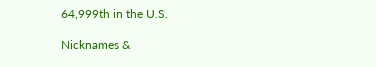64,999th in the U.S.

Nicknames &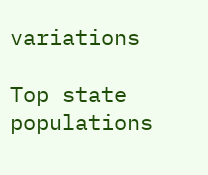variations

Top state populations